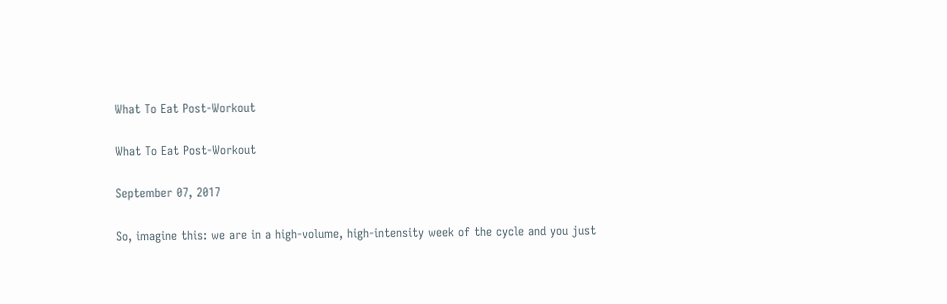What To Eat Post-Workout

What To Eat Post-Workout

September 07, 2017

So, imagine this: we are in a high-volume, high-intensity week of the cycle and you just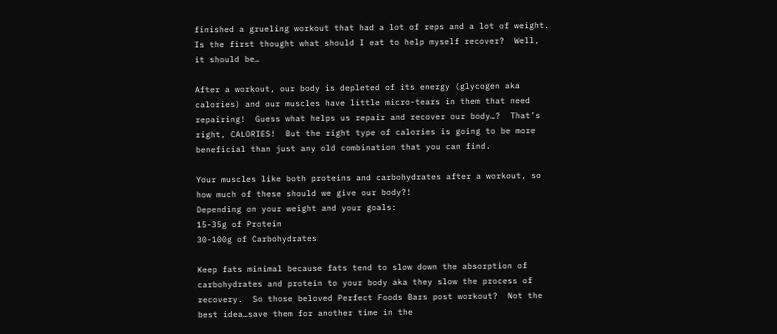finished a grueling workout that had a lot of reps and a lot of weight.  Is the first thought what should I eat to help myself recover?  Well, it should be…

After a workout, our body is depleted of its energy (glycogen aka calories) and our muscles have little micro-tears in them that need repairing!  Guess what helps us repair and recover our body…?  That’s right, CALORIES!  But the right type of calories is going to be more beneficial than just any old combination that you can find.

Your muscles like both proteins and carbohydrates after a workout, so how much of these should we give our body?!
Depending on your weight and your goals:
15-35g of Protein
30-100g of Carbohydrates

Keep fats minimal because fats tend to slow down the absorption of carbohydrates and protein to your body aka they slow the process of recovery.  So those beloved Perfect Foods Bars post workout?  Not the best idea…save them for another time in the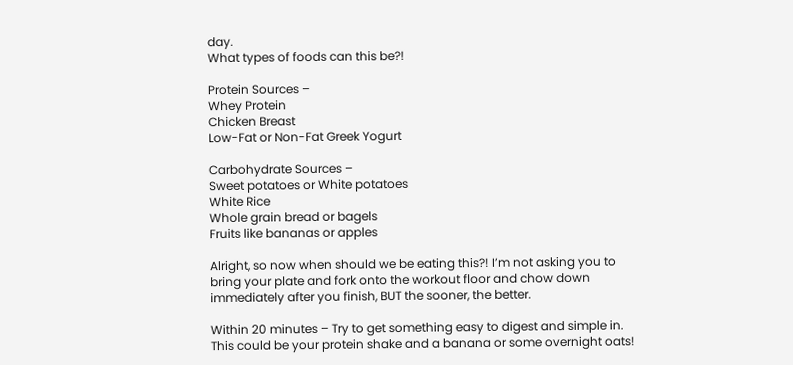day.
What types of foods can this be?!

Protein Sources –
Whey Protein
Chicken Breast
Low-Fat or Non-Fat Greek Yogurt

Carbohydrate Sources –
Sweet potatoes or White potatoes
White Rice
Whole grain bread or bagels
Fruits like bananas or apples

Alright, so now when should we be eating this?! I’m not asking you to bring your plate and fork onto the workout floor and chow down immediately after you finish, BUT the sooner, the better.

Within 20 minutes – Try to get something easy to digest and simple in.  This could be your protein shake and a banana or some overnight oats!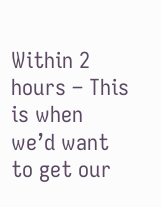Within 2 hours – This is when we’d want to get our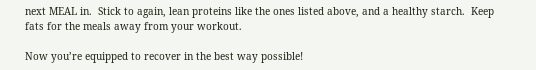next MEAL in.  Stick to again, lean proteins like the ones listed above, and a healthy starch.  Keep fats for the meals away from your workout.

Now you’re equipped to recover in the best way possible!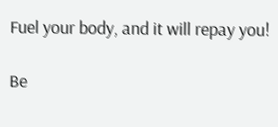Fuel your body, and it will repay you!

Be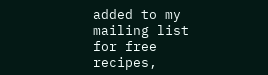added to my mailing list for free recipes,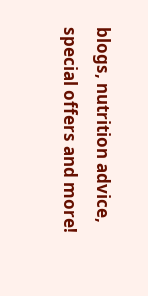blogs, nutrition advice, special offers and more!